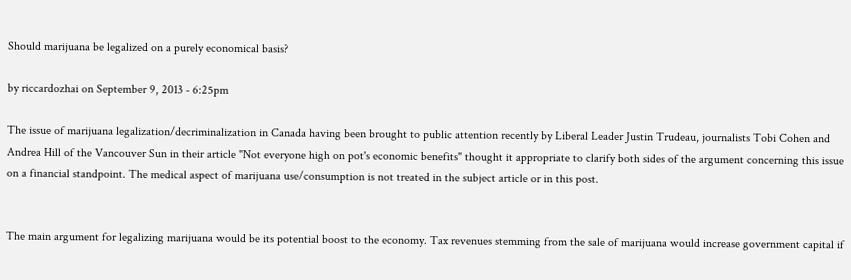Should marijuana be legalized on a purely economical basis?

by riccardozhai on September 9, 2013 - 6:25pm

The issue of marijuana legalization/decriminalization in Canada having been brought to public attention recently by Liberal Leader Justin Trudeau, journalists Tobi Cohen and Andrea Hill of the Vancouver Sun in their article "Not everyone high on pot's economic benefits" thought it appropriate to clarify both sides of the argument concerning this issue on a financial standpoint. The medical aspect of marijuana use/consumption is not treated in the subject article or in this post.


The main argument for legalizing marijuana would be its potential boost to the economy. Tax revenues stemming from the sale of marijuana would increase government capital if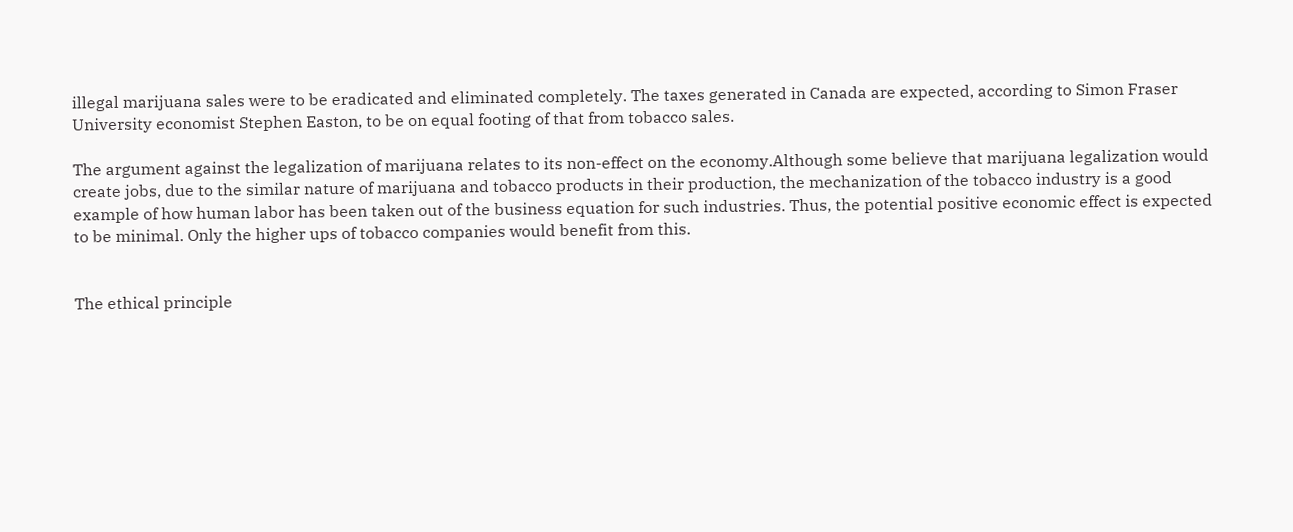illegal marijuana sales were to be eradicated and eliminated completely. The taxes generated in Canada are expected, according to Simon Fraser University economist Stephen Easton, to be on equal footing of that from tobacco sales.

The argument against the legalization of marijuana relates to its non-effect on the economy.Although some believe that marijuana legalization would create jobs, due to the similar nature of marijuana and tobacco products in their production, the mechanization of the tobacco industry is a good example of how human labor has been taken out of the business equation for such industries. Thus, the potential positive economic effect is expected to be minimal. Only the higher ups of tobacco companies would benefit from this.


The ethical principle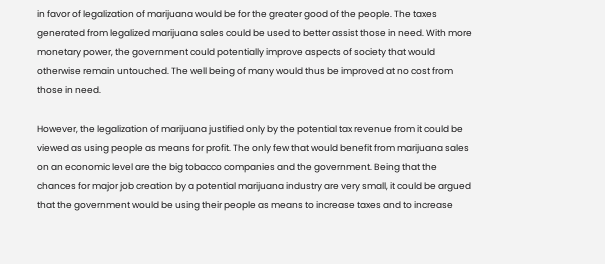in favor of legalization of marijuana would be for the greater good of the people. The taxes generated from legalized marijuana sales could be used to better assist those in need. With more monetary power, the government could potentially improve aspects of society that would otherwise remain untouched. The well being of many would thus be improved at no cost from those in need.

However, the legalization of marijuana justified only by the potential tax revenue from it could be viewed as using people as means for profit. The only few that would benefit from marijuana sales on an economic level are the big tobacco companies and the government. Being that the chances for major job creation by a potential marijuana industry are very small, it could be argued that the government would be using their people as means to increase taxes and to increase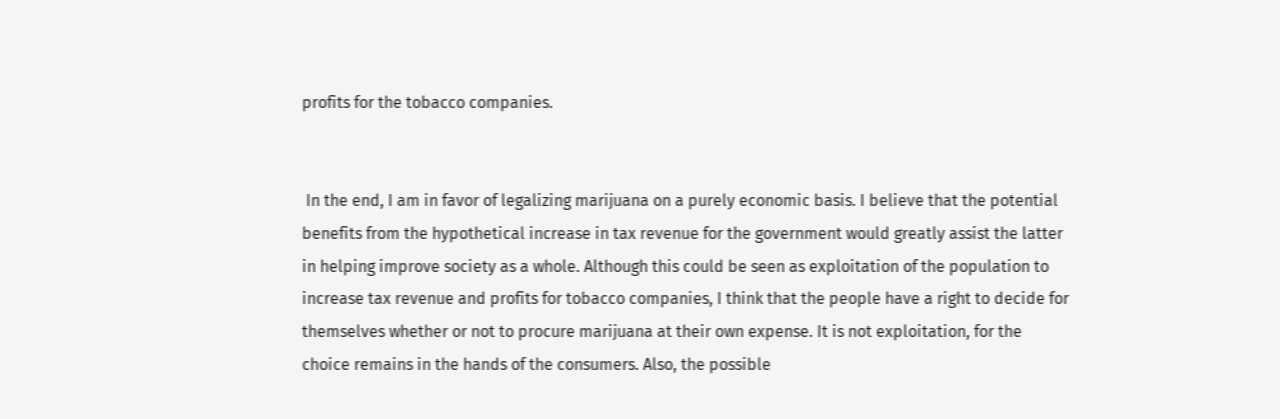profits for the tobacco companies.


 In the end, I am in favor of legalizing marijuana on a purely economic basis. I believe that the potential benefits from the hypothetical increase in tax revenue for the government would greatly assist the latter in helping improve society as a whole. Although this could be seen as exploitation of the population to increase tax revenue and profits for tobacco companies, I think that the people have a right to decide for themselves whether or not to procure marijuana at their own expense. It is not exploitation, for the choice remains in the hands of the consumers. Also, the possible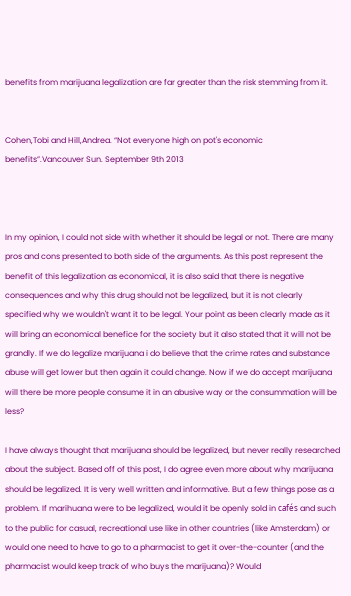benefits from marijuana legalization are far greater than the risk stemming from it.


Cohen,Tobi and Hill,Andrea. “Not everyone high on pot's economic benefits”.Vancouver Sun. September 9th 2013



In my opinion, I could not side with whether it should be legal or not. There are many pros and cons presented to both side of the arguments. As this post represent the benefit of this legalization as economical, it is also said that there is negative consequences and why this drug should not be legalized, but it is not clearly specified why we wouldn't want it to be legal. Your point as been clearly made as it will bring an economical benefice for the society but it also stated that it will not be grandly. If we do legalize marijuana i do believe that the crime rates and substance abuse will get lower but then again it could change. Now if we do accept marijuana will there be more people consume it in an abusive way or the consummation will be less?

I have always thought that marijuana should be legalized, but never really researched about the subject. Based off of this post, I do agree even more about why marijuana should be legalized. It is very well written and informative. But a few things pose as a problem. If marihuana were to be legalized, would it be openly sold in cafés and such to the public for casual, recreational use like in other countries (like Amsterdam) or would one need to have to go to a pharmacist to get it over-the-counter (and the pharmacist would keep track of who buys the marijuana)? Would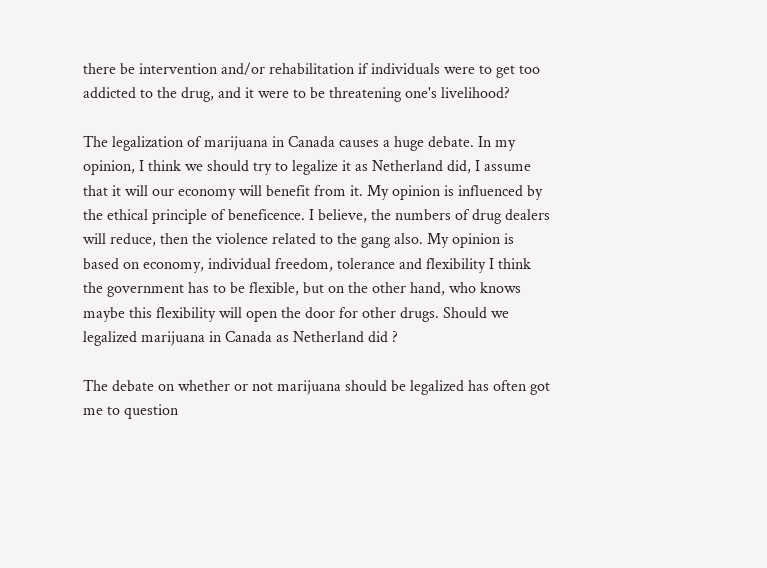there be intervention and/or rehabilitation if individuals were to get too addicted to the drug, and it were to be threatening one's livelihood?

The legalization of marijuana in Canada causes a huge debate. In my opinion, I think we should try to legalize it as Netherland did, I assume that it will our economy will benefit from it. My opinion is influenced by the ethical principle of beneficence. I believe, the numbers of drug dealers will reduce, then the violence related to the gang also. My opinion is based on economy, individual freedom, tolerance and flexibility I think the government has to be flexible, but on the other hand, who knows maybe this flexibility will open the door for other drugs. Should we legalized marijuana in Canada as Netherland did ?

The debate on whether or not marijuana should be legalized has often got me to question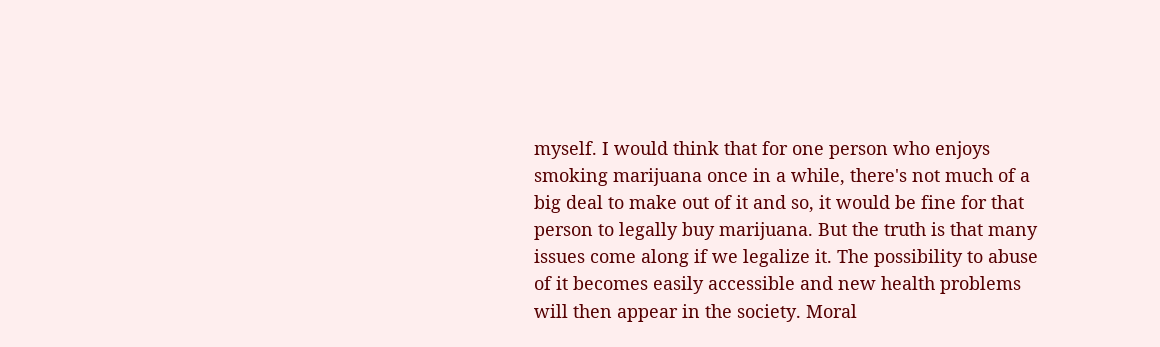myself. I would think that for one person who enjoys smoking marijuana once in a while, there's not much of a big deal to make out of it and so, it would be fine for that person to legally buy marijuana. But the truth is that many issues come along if we legalize it. The possibility to abuse of it becomes easily accessible and new health problems will then appear in the society. Moral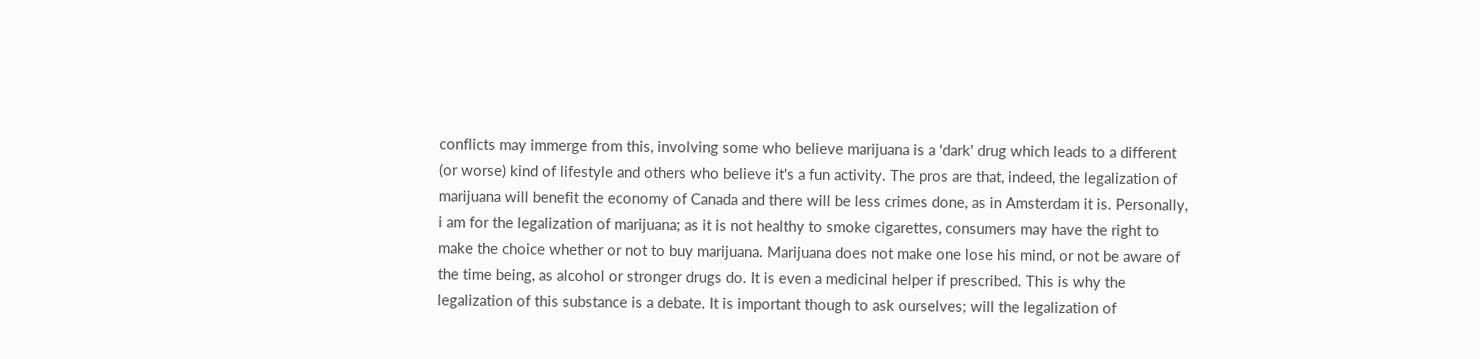conflicts may immerge from this, involving some who believe marijuana is a 'dark' drug which leads to a different (or worse) kind of lifestyle and others who believe it's a fun activity. The pros are that, indeed, the legalization of marijuana will benefit the economy of Canada and there will be less crimes done, as in Amsterdam it is. Personally, i am for the legalization of marijuana; as it is not healthy to smoke cigarettes, consumers may have the right to make the choice whether or not to buy marijuana. Marijuana does not make one lose his mind, or not be aware of the time being, as alcohol or stronger drugs do. It is even a medicinal helper if prescribed. This is why the legalization of this substance is a debate. It is important though to ask ourselves; will the legalization of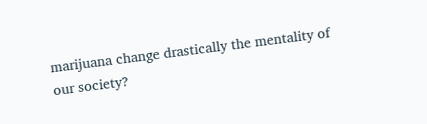marijuana change drastically the mentality of our society?